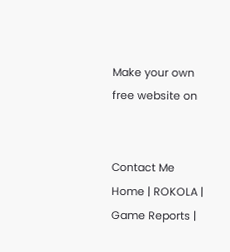Make your own free website on


Contact Me
Home | ROKOLA | Game Reports |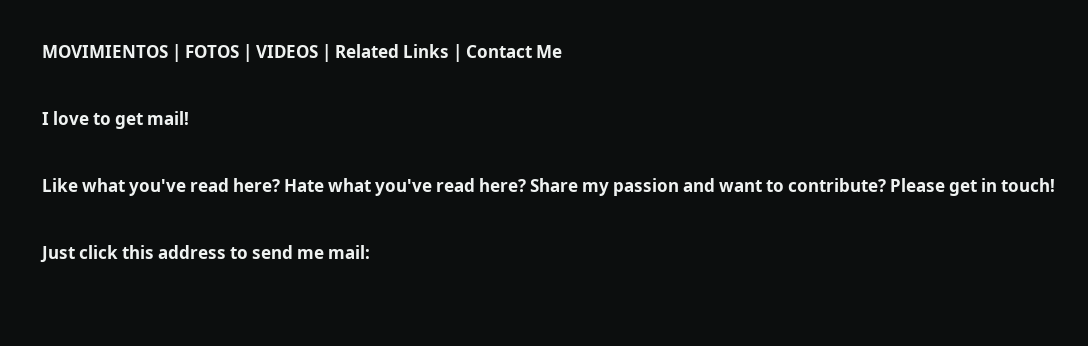MOVIMIENTOS | FOTOS | VIDEOS | Related Links | Contact Me

I love to get mail!

Like what you've read here? Hate what you've read here? Share my passion and want to contribute? Please get in touch!

Just click this address to send me mail: